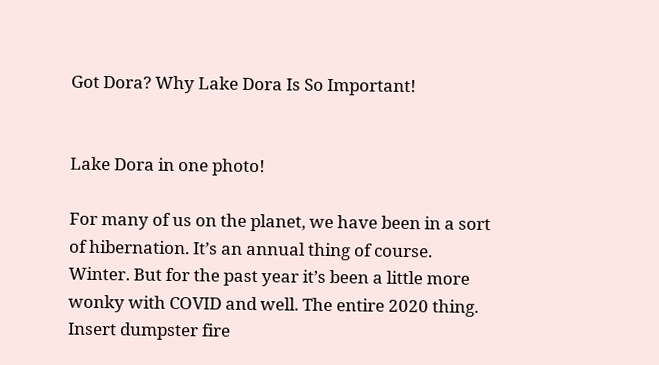Got Dora? Why Lake Dora Is So Important!


Lake Dora in one photo!

For many of us on the planet, we have been in a sort of hibernation. It’s an annual thing of course. Winter. But for the past year it’s been a little more wonky with COVID and well. The entire 2020 thing. Insert dumpster fire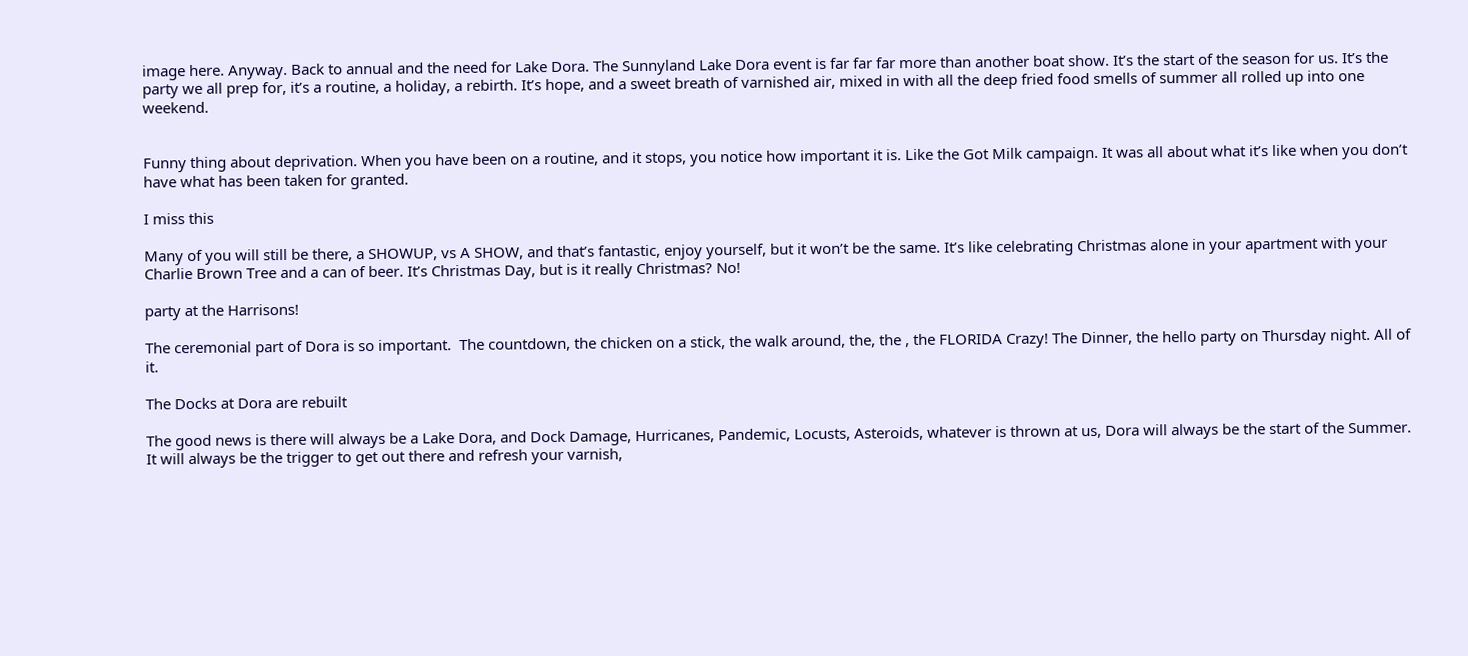image here. Anyway. Back to annual and the need for Lake Dora. The Sunnyland Lake Dora event is far far far more than another boat show. It’s the start of the season for us. It’s the party we all prep for, it’s a routine, a holiday, a rebirth. It’s hope, and a sweet breath of varnished air, mixed in with all the deep fried food smells of summer all rolled up into one weekend.


Funny thing about deprivation. When you have been on a routine, and it stops, you notice how important it is. Like the Got Milk campaign. It was all about what it’s like when you don’t have what has been taken for granted.

I miss this

Many of you will still be there, a SHOWUP, vs A SHOW, and that’s fantastic, enjoy yourself, but it won’t be the same. It’s like celebrating Christmas alone in your apartment with your Charlie Brown Tree and a can of beer. It’s Christmas Day, but is it really Christmas? No!

party at the Harrisons!

The ceremonial part of Dora is so important.  The countdown, the chicken on a stick, the walk around, the, the , the FLORIDA Crazy! The Dinner, the hello party on Thursday night. All of it.

The Docks at Dora are rebuilt

The good news is there will always be a Lake Dora, and Dock Damage, Hurricanes, Pandemic, Locusts, Asteroids, whatever is thrown at us, Dora will always be the start of the Summer. It will always be the trigger to get out there and refresh your varnish,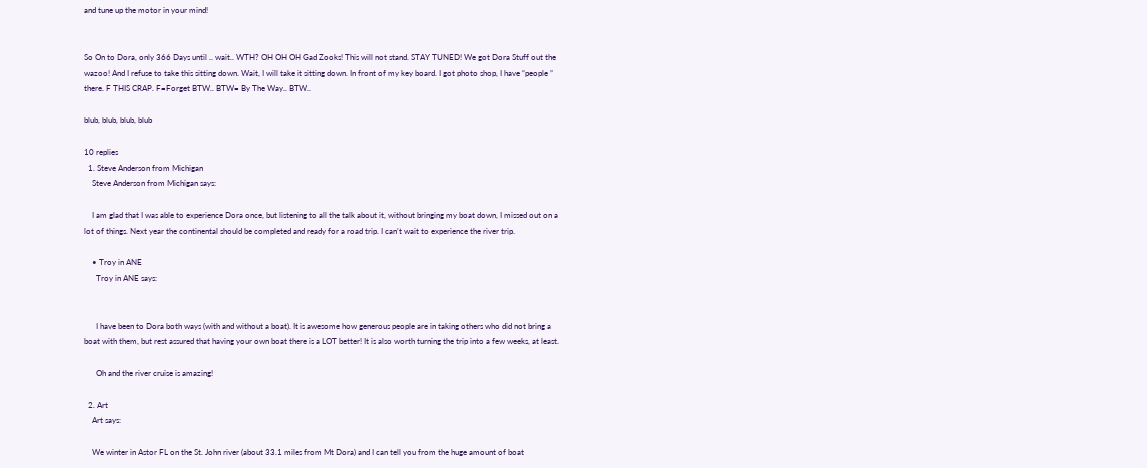and tune up the motor in your mind!


So On to Dora, only 366 Days until .. wait.. WTH? OH OH OH Gad Zooks! This will not stand. STAY TUNED! We got Dora Stuff out the wazoo! And I refuse to take this sitting down. Wait, I will take it sitting down. In front of my key board. I got photo shop, I have “people ” there. F THIS CRAP. F=Forget BTW.. BTW= By The Way.. BTW..

blub, blub, blub, blub

10 replies
  1. Steve Anderson from Michigan
    Steve Anderson from Michigan says:

    I am glad that I was able to experience Dora once, but listening to all the talk about it, without bringing my boat down, I missed out on a lot of things. Next year the continental should be completed and ready for a road trip. I can’t wait to experience the river trip.

    • Troy in ANE
      Troy in ANE says:


      I have been to Dora both ways (with and without a boat). It is awesome how generous people are in taking others who did not bring a boat with them, but rest assured that having your own boat there is a LOT better! It is also worth turning the trip into a few weeks, at least.

      Oh and the river cruise is amazing!

  2. Art
    Art says:

    We winter in Astor FL on the St. John river (about 33.1 miles from Mt Dora) and I can tell you from the huge amount of boat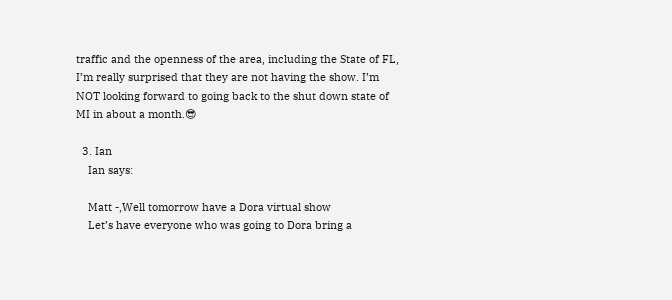traffic and the openness of the area, including the State of FL, I’m really surprised that they are not having the show. I’m NOT looking forward to going back to the shut down state of MI in about a month.😎

  3. Ian
    Ian says:

    Matt -,Well tomorrow have a Dora virtual show
    Let’s have everyone who was going to Dora bring a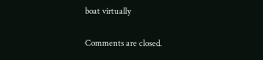boat virtually

Comments are closed.